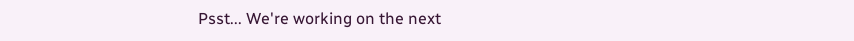Psst... We're working on the next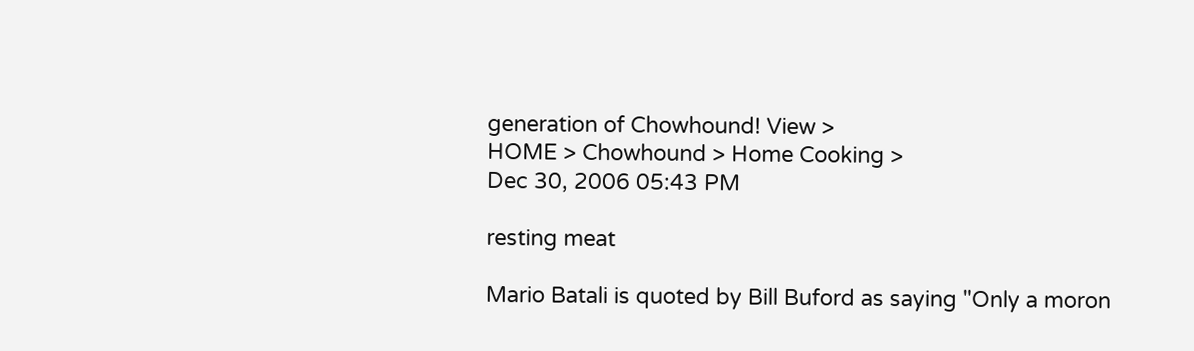generation of Chowhound! View >
HOME > Chowhound > Home Cooking >
Dec 30, 2006 05:43 PM

resting meat

Mario Batali is quoted by Bill Buford as saying "Only a moron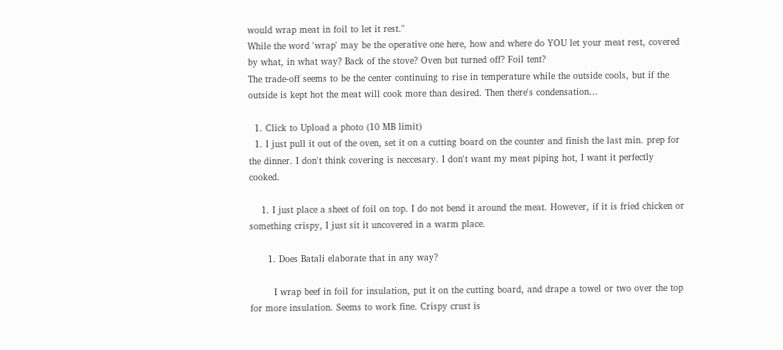would wrap meat in foil to let it rest."
While the word 'wrap' may be the operative one here, how and where do YOU let your meat rest, covered by what, in what way? Back of the stove? Oven but turned off? Foil tent?
The trade-off seems to be the center continuing to rise in temperature while the outside cools, but if the outside is kept hot the meat will cook more than desired. Then there's condensation...

  1. Click to Upload a photo (10 MB limit)
  1. I just pull it out of the oven, set it on a cutting board on the counter and finish the last min. prep for the dinner. I don't think covering is neccesary. I don't want my meat piping hot, I want it perfectly cooked.

    1. I just place a sheet of foil on top. I do not bend it around the meat. However, if it is fried chicken or something crispy, I just sit it uncovered in a warm place.

      1. Does Batali elaborate that in any way?

        I wrap beef in foil for insulation, put it on the cutting board, and drape a towel or two over the top for more insulation. Seems to work fine. Crispy crust is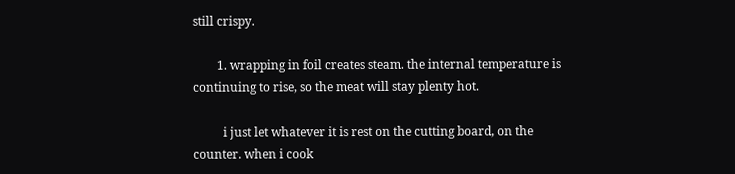still crispy.

        1. wrapping in foil creates steam. the internal temperature is continuing to rise, so the meat will stay plenty hot.

          i just let whatever it is rest on the cutting board, on the counter. when i cook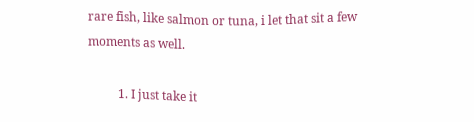rare fish, like salmon or tuna, i let that sit a few moments as well.

          1. I just take it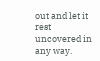out and let it rest uncovered in any way.